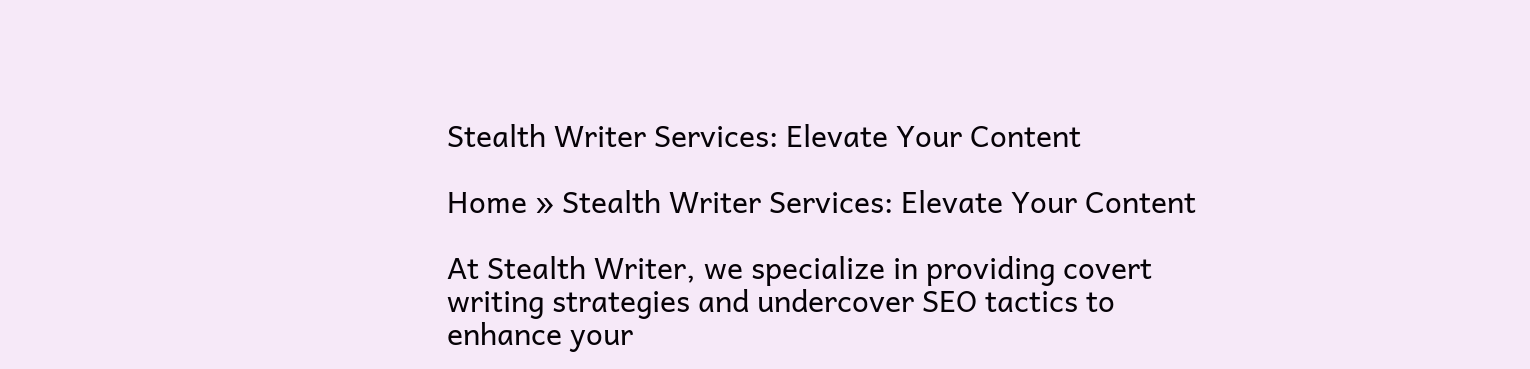Stealth Writer Services: Elevate Your Content

Home » Stealth Writer Services: Elevate Your Content

At Stealth Writer, we specialize in providing covert writing strategies and undercover SEO tactics to enhance your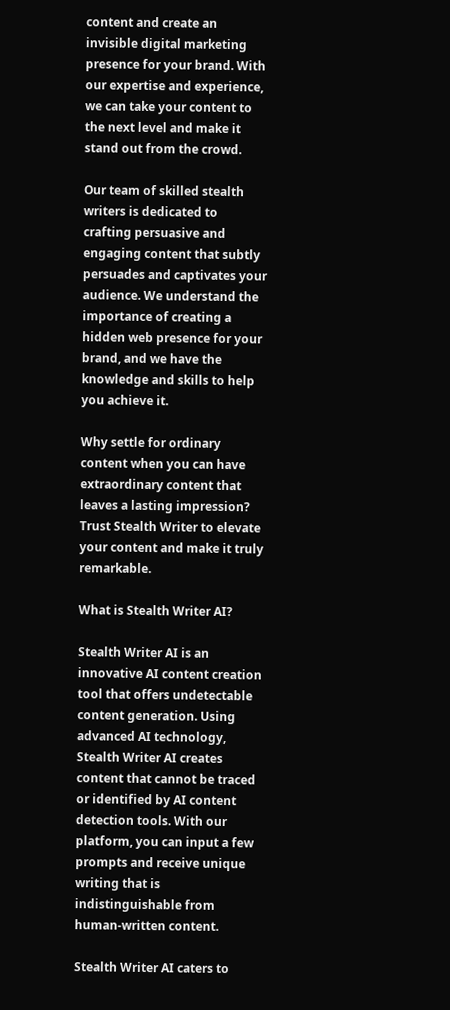content and create an invisible digital marketing presence for your brand. With our expertise and experience, we can take your content to the next level and make it stand out from the crowd.

Our team of skilled stealth writers is dedicated to crafting persuasive and engaging content that subtly persuades and captivates your audience. We understand the importance of creating a hidden web presence for your brand, and we have the knowledge and skills to help you achieve it.

Why settle for ordinary content when you can have extraordinary content that leaves a lasting impression? Trust Stealth Writer to elevate your content and make it truly remarkable.

What is Stealth Writer AI?

Stealth Writer AI is an innovative AI content creation tool that offers undetectable content generation. Using advanced AI technology, Stealth Writer AI creates content that cannot be traced or identified by AI content detection tools. With our platform, you can input a few prompts and receive unique writing that is indistinguishable from human-written content.

Stealth Writer AI caters to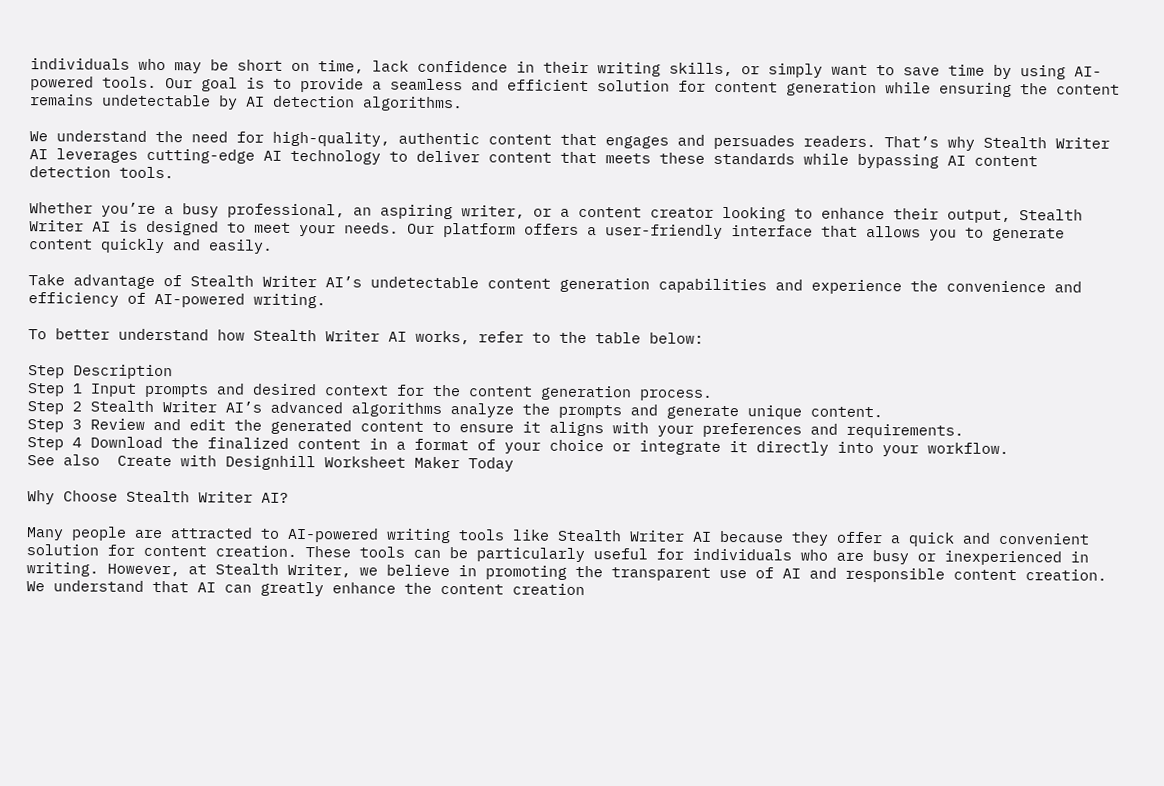individuals who may be short on time, lack confidence in their writing skills, or simply want to save time by using AI-powered tools. Our goal is to provide a seamless and efficient solution for content generation while ensuring the content remains undetectable by AI detection algorithms.

We understand the need for high-quality, authentic content that engages and persuades readers. That’s why Stealth Writer AI leverages cutting-edge AI technology to deliver content that meets these standards while bypassing AI content detection tools.

Whether you’re a busy professional, an aspiring writer, or a content creator looking to enhance their output, Stealth Writer AI is designed to meet your needs. Our platform offers a user-friendly interface that allows you to generate content quickly and easily.

Take advantage of Stealth Writer AI’s undetectable content generation capabilities and experience the convenience and efficiency of AI-powered writing.

To better understand how Stealth Writer AI works, refer to the table below:

Step Description
Step 1 Input prompts and desired context for the content generation process.
Step 2 Stealth Writer AI’s advanced algorithms analyze the prompts and generate unique content.
Step 3 Review and edit the generated content to ensure it aligns with your preferences and requirements.
Step 4 Download the finalized content in a format of your choice or integrate it directly into your workflow.
See also  Create with Designhill Worksheet Maker Today

Why Choose Stealth Writer AI?

Many people are attracted to AI-powered writing tools like Stealth Writer AI because they offer a quick and convenient solution for content creation. These tools can be particularly useful for individuals who are busy or inexperienced in writing. However, at Stealth Writer, we believe in promoting the transparent use of AI and responsible content creation. We understand that AI can greatly enhance the content creation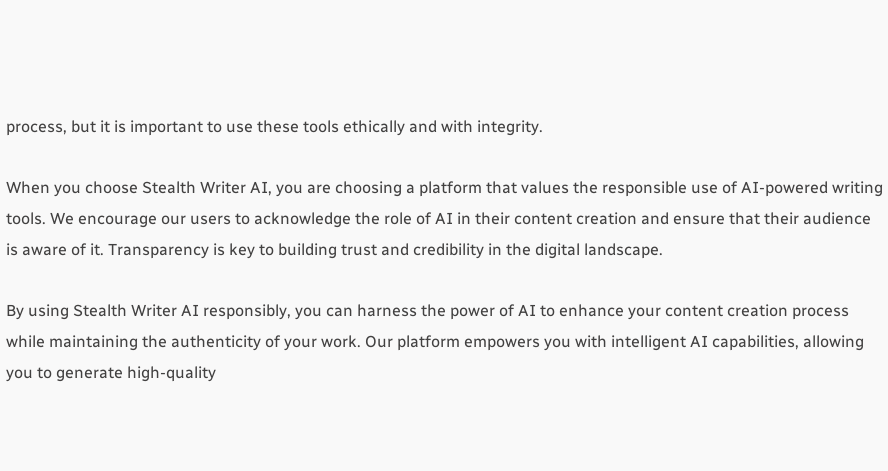process, but it is important to use these tools ethically and with integrity.

When you choose Stealth Writer AI, you are choosing a platform that values the responsible use of AI-powered writing tools. We encourage our users to acknowledge the role of AI in their content creation and ensure that their audience is aware of it. Transparency is key to building trust and credibility in the digital landscape.

By using Stealth Writer AI responsibly, you can harness the power of AI to enhance your content creation process while maintaining the authenticity of your work. Our platform empowers you with intelligent AI capabilities, allowing you to generate high-quality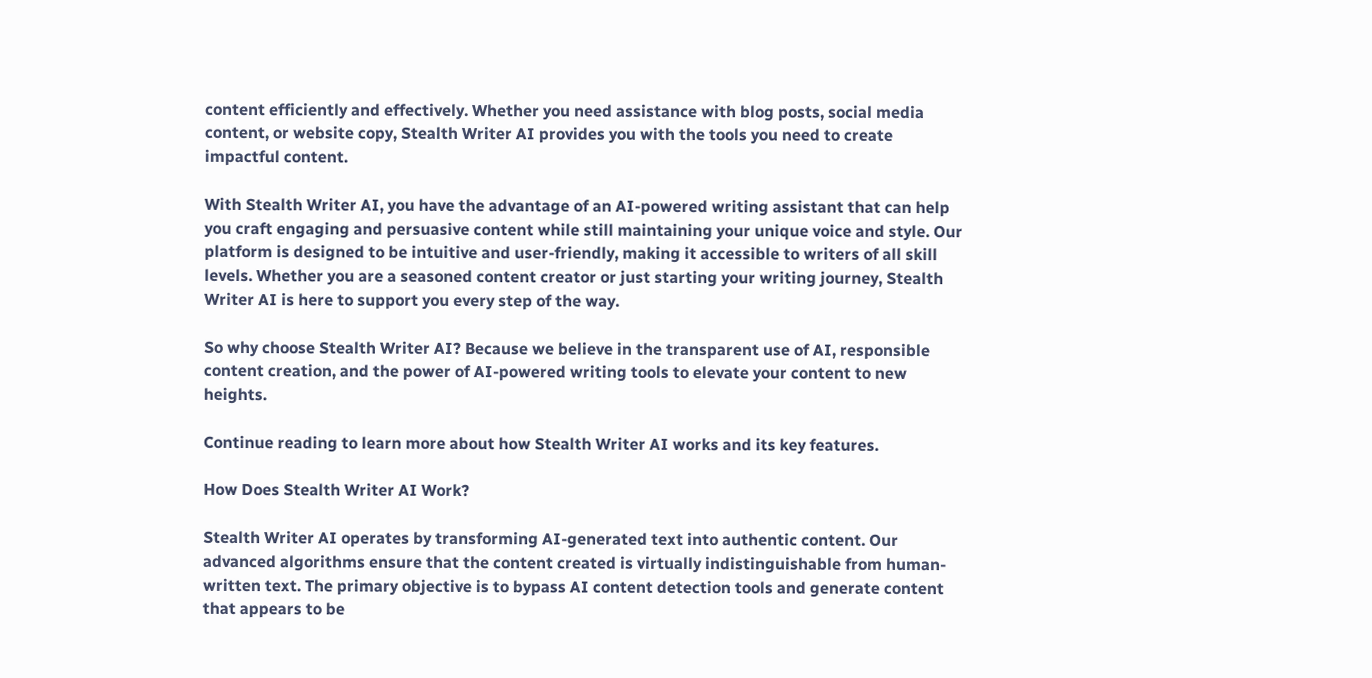content efficiently and effectively. Whether you need assistance with blog posts, social media content, or website copy, Stealth Writer AI provides you with the tools you need to create impactful content.

With Stealth Writer AI, you have the advantage of an AI-powered writing assistant that can help you craft engaging and persuasive content while still maintaining your unique voice and style. Our platform is designed to be intuitive and user-friendly, making it accessible to writers of all skill levels. Whether you are a seasoned content creator or just starting your writing journey, Stealth Writer AI is here to support you every step of the way.

So why choose Stealth Writer AI? Because we believe in the transparent use of AI, responsible content creation, and the power of AI-powered writing tools to elevate your content to new heights.

Continue reading to learn more about how Stealth Writer AI works and its key features.

How Does Stealth Writer AI Work?

Stealth Writer AI operates by transforming AI-generated text into authentic content. Our advanced algorithms ensure that the content created is virtually indistinguishable from human-written text. The primary objective is to bypass AI content detection tools and generate content that appears to be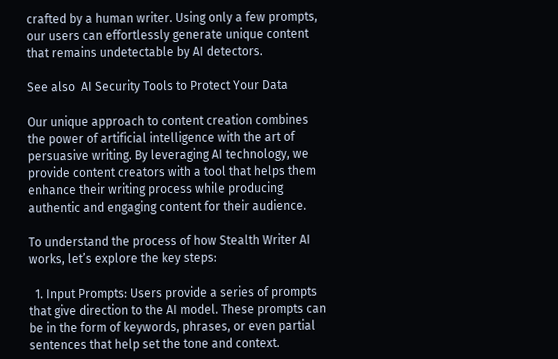crafted by a human writer. Using only a few prompts, our users can effortlessly generate unique content that remains undetectable by AI detectors.

See also  AI Security Tools to Protect Your Data

Our unique approach to content creation combines the power of artificial intelligence with the art of persuasive writing. By leveraging AI technology, we provide content creators with a tool that helps them enhance their writing process while producing authentic and engaging content for their audience.

To understand the process of how Stealth Writer AI works, let’s explore the key steps:

  1. Input Prompts: Users provide a series of prompts that give direction to the AI model. These prompts can be in the form of keywords, phrases, or even partial sentences that help set the tone and context.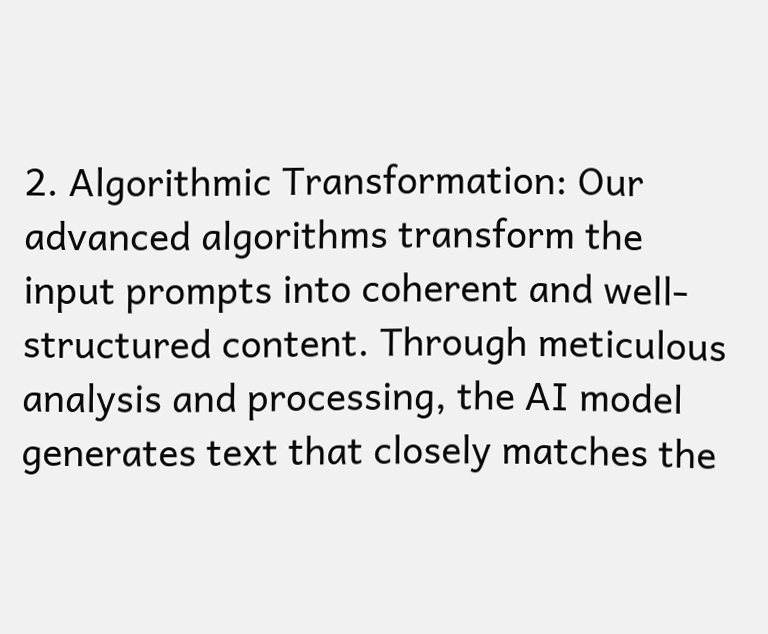2. Algorithmic Transformation: Our advanced algorithms transform the input prompts into coherent and well-structured content. Through meticulous analysis and processing, the AI model generates text that closely matches the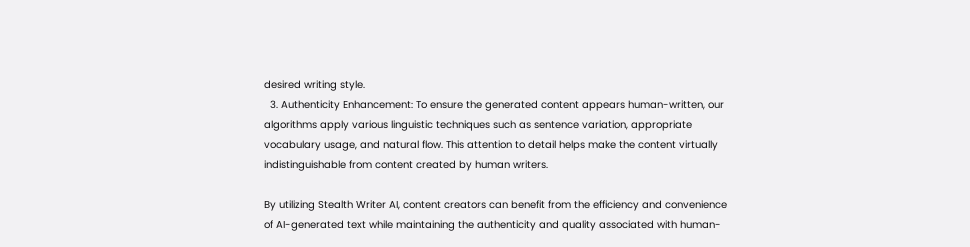desired writing style.
  3. Authenticity Enhancement: To ensure the generated content appears human-written, our algorithms apply various linguistic techniques such as sentence variation, appropriate vocabulary usage, and natural flow. This attention to detail helps make the content virtually indistinguishable from content created by human writers.

By utilizing Stealth Writer AI, content creators can benefit from the efficiency and convenience of AI-generated text while maintaining the authenticity and quality associated with human-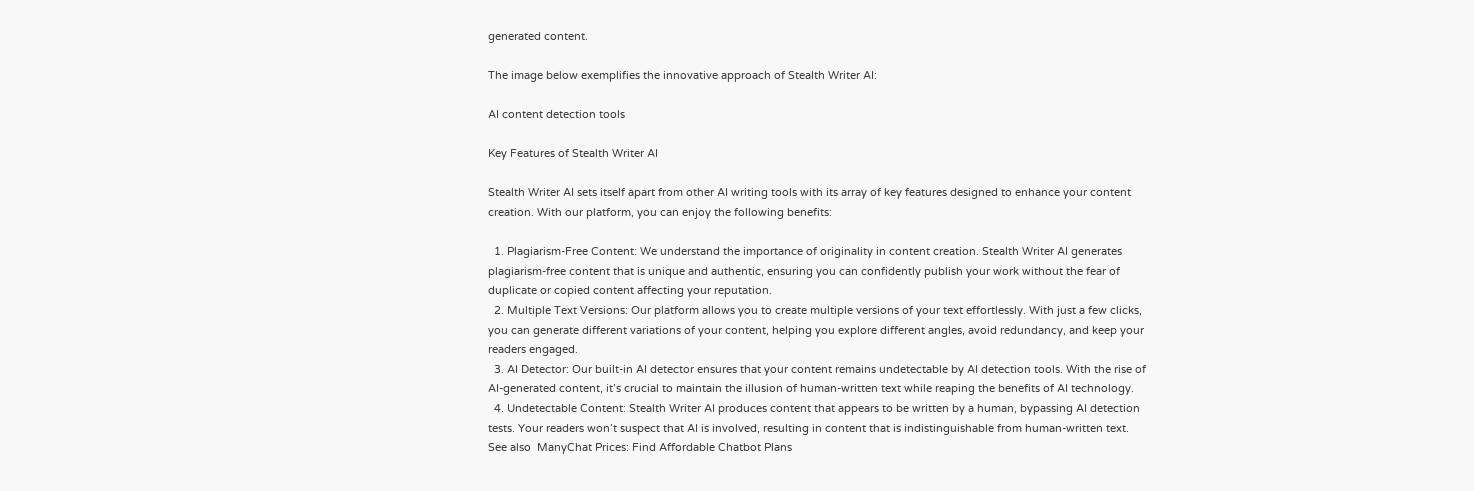generated content.

The image below exemplifies the innovative approach of Stealth Writer AI:

AI content detection tools

Key Features of Stealth Writer AI

Stealth Writer AI sets itself apart from other AI writing tools with its array of key features designed to enhance your content creation. With our platform, you can enjoy the following benefits:

  1. Plagiarism-Free Content: We understand the importance of originality in content creation. Stealth Writer AI generates plagiarism-free content that is unique and authentic, ensuring you can confidently publish your work without the fear of duplicate or copied content affecting your reputation.
  2. Multiple Text Versions: Our platform allows you to create multiple versions of your text effortlessly. With just a few clicks, you can generate different variations of your content, helping you explore different angles, avoid redundancy, and keep your readers engaged.
  3. AI Detector: Our built-in AI detector ensures that your content remains undetectable by AI detection tools. With the rise of AI-generated content, it’s crucial to maintain the illusion of human-written text while reaping the benefits of AI technology.
  4. Undetectable Content: Stealth Writer AI produces content that appears to be written by a human, bypassing AI detection tests. Your readers won’t suspect that AI is involved, resulting in content that is indistinguishable from human-written text.
See also  ManyChat Prices: Find Affordable Chatbot Plans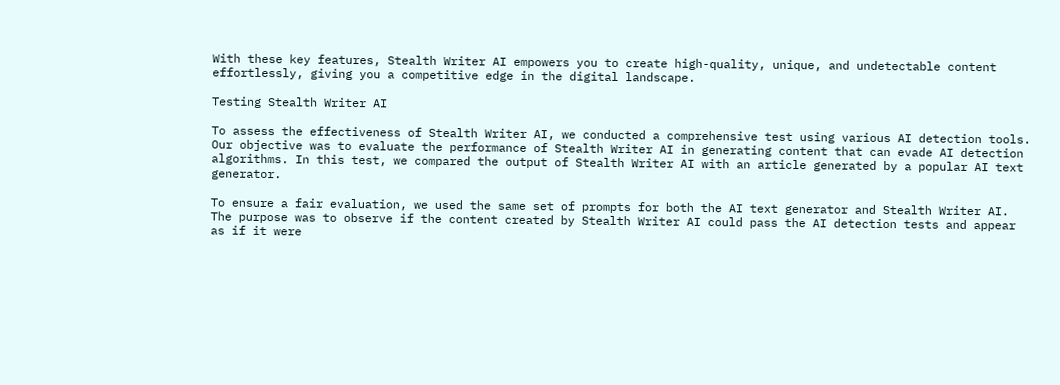With these key features, Stealth Writer AI empowers you to create high-quality, unique, and undetectable content effortlessly, giving you a competitive edge in the digital landscape.

Testing Stealth Writer AI

To assess the effectiveness of Stealth Writer AI, we conducted a comprehensive test using various AI detection tools. Our objective was to evaluate the performance of Stealth Writer AI in generating content that can evade AI detection algorithms. In this test, we compared the output of Stealth Writer AI with an article generated by a popular AI text generator.

To ensure a fair evaluation, we used the same set of prompts for both the AI text generator and Stealth Writer AI. The purpose was to observe if the content created by Stealth Writer AI could pass the AI detection tests and appear as if it were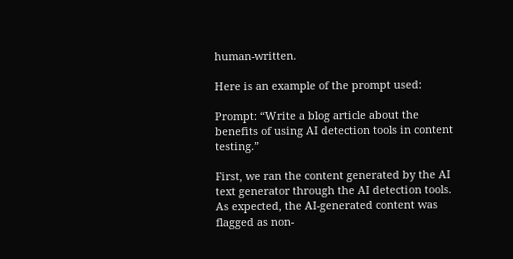human-written.

Here is an example of the prompt used:

Prompt: “Write a blog article about the benefits of using AI detection tools in content testing.”

First, we ran the content generated by the AI text generator through the AI detection tools. As expected, the AI-generated content was flagged as non-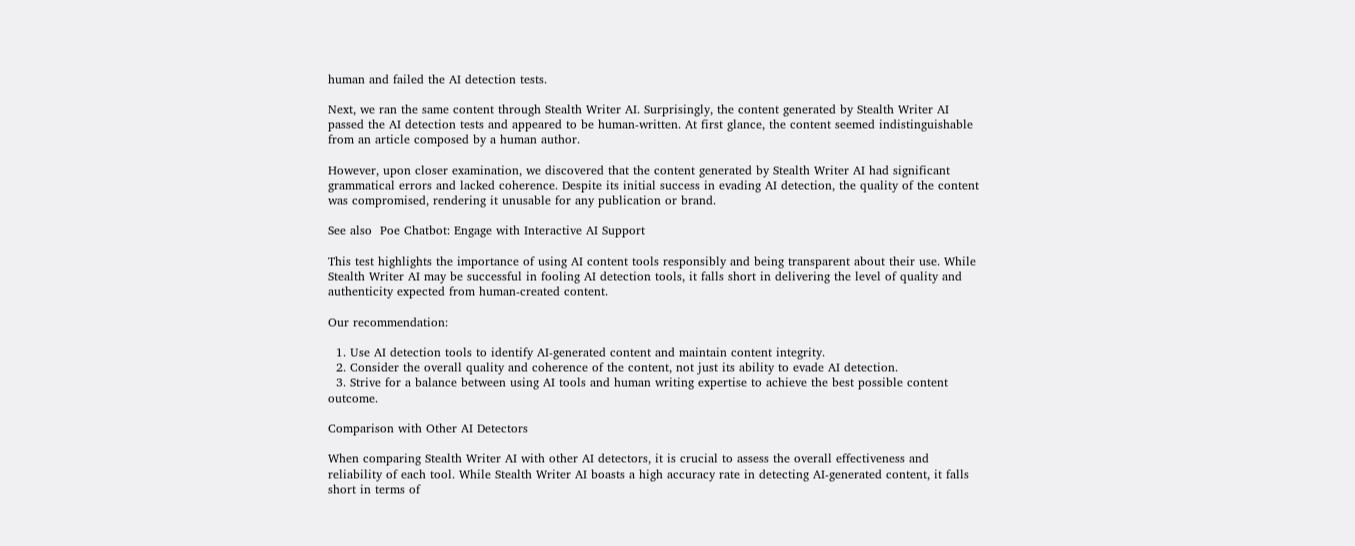human and failed the AI detection tests.

Next, we ran the same content through Stealth Writer AI. Surprisingly, the content generated by Stealth Writer AI passed the AI detection tests and appeared to be human-written. At first glance, the content seemed indistinguishable from an article composed by a human author.

However, upon closer examination, we discovered that the content generated by Stealth Writer AI had significant grammatical errors and lacked coherence. Despite its initial success in evading AI detection, the quality of the content was compromised, rendering it unusable for any publication or brand.

See also  Poe Chatbot: Engage with Interactive AI Support

This test highlights the importance of using AI content tools responsibly and being transparent about their use. While Stealth Writer AI may be successful in fooling AI detection tools, it falls short in delivering the level of quality and authenticity expected from human-created content.

Our recommendation:

  1. Use AI detection tools to identify AI-generated content and maintain content integrity.
  2. Consider the overall quality and coherence of the content, not just its ability to evade AI detection.
  3. Strive for a balance between using AI tools and human writing expertise to achieve the best possible content outcome.

Comparison with Other AI Detectors

When comparing Stealth Writer AI with other AI detectors, it is crucial to assess the overall effectiveness and reliability of each tool. While Stealth Writer AI boasts a high accuracy rate in detecting AI-generated content, it falls short in terms of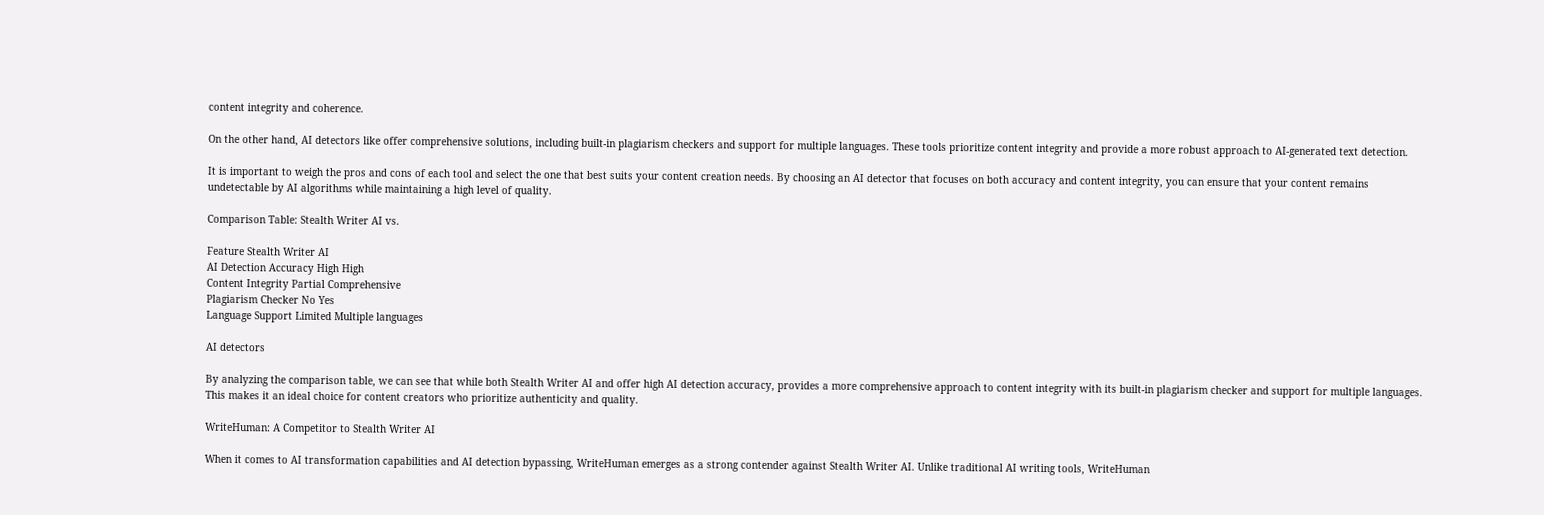content integrity and coherence.

On the other hand, AI detectors like offer comprehensive solutions, including built-in plagiarism checkers and support for multiple languages. These tools prioritize content integrity and provide a more robust approach to AI-generated text detection.

It is important to weigh the pros and cons of each tool and select the one that best suits your content creation needs. By choosing an AI detector that focuses on both accuracy and content integrity, you can ensure that your content remains undetectable by AI algorithms while maintaining a high level of quality.

Comparison Table: Stealth Writer AI vs.

Feature Stealth Writer AI
AI Detection Accuracy High High
Content Integrity Partial Comprehensive
Plagiarism Checker No Yes
Language Support Limited Multiple languages

AI detectors

By analyzing the comparison table, we can see that while both Stealth Writer AI and offer high AI detection accuracy, provides a more comprehensive approach to content integrity with its built-in plagiarism checker and support for multiple languages. This makes it an ideal choice for content creators who prioritize authenticity and quality.

WriteHuman: A Competitor to Stealth Writer AI

When it comes to AI transformation capabilities and AI detection bypassing, WriteHuman emerges as a strong contender against Stealth Writer AI. Unlike traditional AI writing tools, WriteHuman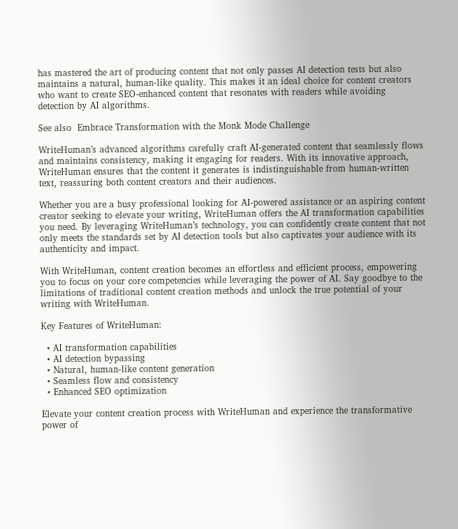has mastered the art of producing content that not only passes AI detection tests but also maintains a natural, human-like quality. This makes it an ideal choice for content creators who want to create SEO-enhanced content that resonates with readers while avoiding detection by AI algorithms.

See also  Embrace Transformation with the Monk Mode Challenge

WriteHuman’s advanced algorithms carefully craft AI-generated content that seamlessly flows and maintains consistency, making it engaging for readers. With its innovative approach, WriteHuman ensures that the content it generates is indistinguishable from human-written text, reassuring both content creators and their audiences.

Whether you are a busy professional looking for AI-powered assistance or an aspiring content creator seeking to elevate your writing, WriteHuman offers the AI transformation capabilities you need. By leveraging WriteHuman’s technology, you can confidently create content that not only meets the standards set by AI detection tools but also captivates your audience with its authenticity and impact.

With WriteHuman, content creation becomes an effortless and efficient process, empowering you to focus on your core competencies while leveraging the power of AI. Say goodbye to the limitations of traditional content creation methods and unlock the true potential of your writing with WriteHuman.

Key Features of WriteHuman:

  • AI transformation capabilities
  • AI detection bypassing
  • Natural, human-like content generation
  • Seamless flow and consistency
  • Enhanced SEO optimization

Elevate your content creation process with WriteHuman and experience the transformative power of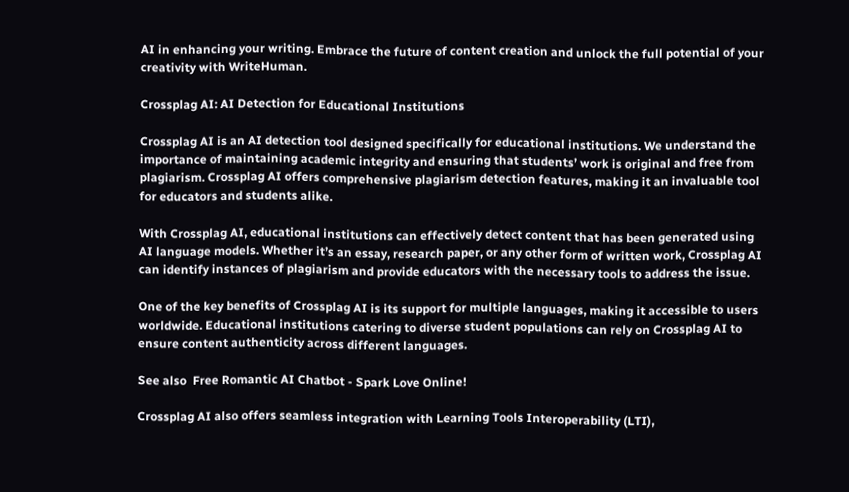AI in enhancing your writing. Embrace the future of content creation and unlock the full potential of your creativity with WriteHuman.

Crossplag AI: AI Detection for Educational Institutions

Crossplag AI is an AI detection tool designed specifically for educational institutions. We understand the importance of maintaining academic integrity and ensuring that students’ work is original and free from plagiarism. Crossplag AI offers comprehensive plagiarism detection features, making it an invaluable tool for educators and students alike.

With Crossplag AI, educational institutions can effectively detect content that has been generated using AI language models. Whether it’s an essay, research paper, or any other form of written work, Crossplag AI can identify instances of plagiarism and provide educators with the necessary tools to address the issue.

One of the key benefits of Crossplag AI is its support for multiple languages, making it accessible to users worldwide. Educational institutions catering to diverse student populations can rely on Crossplag AI to ensure content authenticity across different languages.

See also  Free Romantic AI Chatbot - Spark Love Online!

Crossplag AI also offers seamless integration with Learning Tools Interoperability (LTI),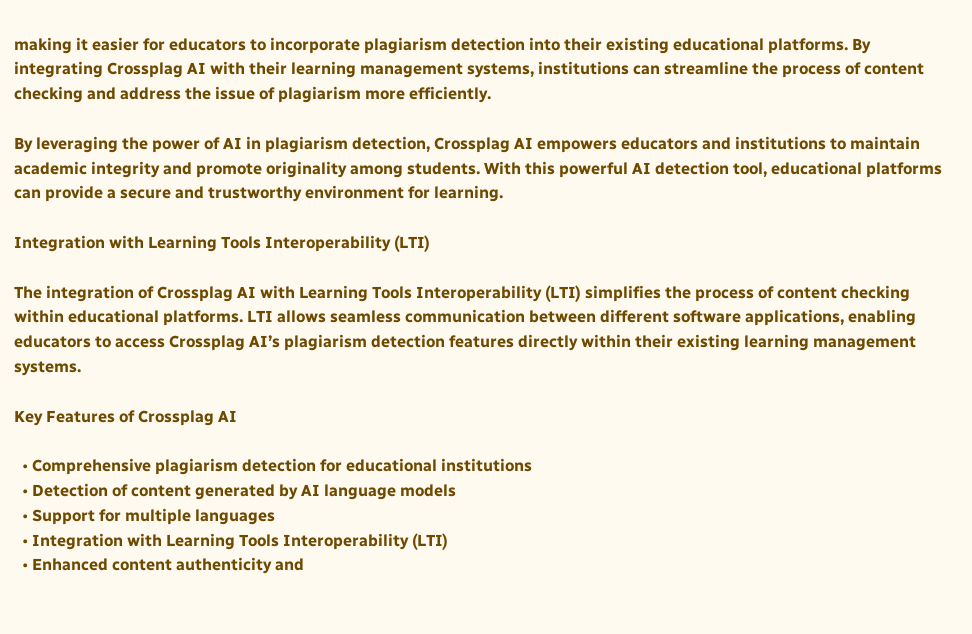making it easier for educators to incorporate plagiarism detection into their existing educational platforms. By integrating Crossplag AI with their learning management systems, institutions can streamline the process of content checking and address the issue of plagiarism more efficiently.

By leveraging the power of AI in plagiarism detection, Crossplag AI empowers educators and institutions to maintain academic integrity and promote originality among students. With this powerful AI detection tool, educational platforms can provide a secure and trustworthy environment for learning.

Integration with Learning Tools Interoperability (LTI)

The integration of Crossplag AI with Learning Tools Interoperability (LTI) simplifies the process of content checking within educational platforms. LTI allows seamless communication between different software applications, enabling educators to access Crossplag AI’s plagiarism detection features directly within their existing learning management systems.

Key Features of Crossplag AI

  • Comprehensive plagiarism detection for educational institutions
  • Detection of content generated by AI language models
  • Support for multiple languages
  • Integration with Learning Tools Interoperability (LTI)
  • Enhanced content authenticity and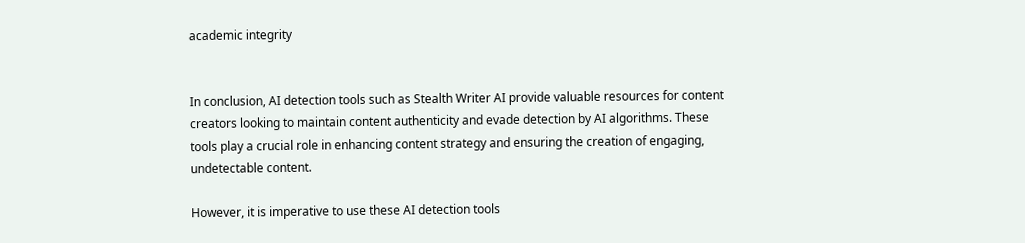academic integrity


In conclusion, AI detection tools such as Stealth Writer AI provide valuable resources for content creators looking to maintain content authenticity and evade detection by AI algorithms. These tools play a crucial role in enhancing content strategy and ensuring the creation of engaging, undetectable content.

However, it is imperative to use these AI detection tools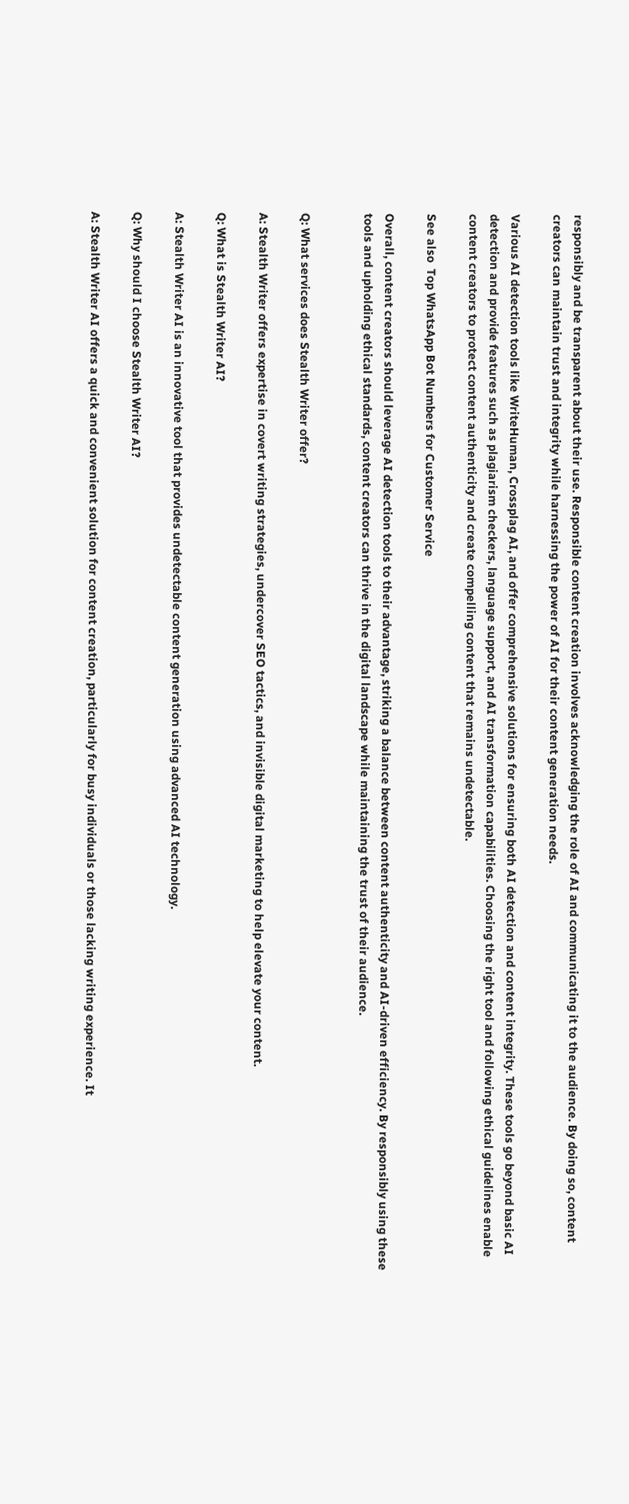responsibly and be transparent about their use. Responsible content creation involves acknowledging the role of AI and communicating it to the audience. By doing so, content creators can maintain trust and integrity while harnessing the power of AI for their content generation needs.

Various AI detection tools like WriteHuman, Crossplag AI, and offer comprehensive solutions for ensuring both AI detection and content integrity. These tools go beyond basic AI detection and provide features such as plagiarism checkers, language support, and AI transformation capabilities. Choosing the right tool and following ethical guidelines enable content creators to protect content authenticity and create compelling content that remains undetectable.

See also  Top WhatsApp Bot Numbers for Customer Service

Overall, content creators should leverage AI detection tools to their advantage, striking a balance between content authenticity and AI-driven efficiency. By responsibly using these tools and upholding ethical standards, content creators can thrive in the digital landscape while maintaining the trust of their audience.


Q: What services does Stealth Writer offer?

A: Stealth Writer offers expertise in covert writing strategies, undercover SEO tactics, and invisible digital marketing to help elevate your content.

Q: What is Stealth Writer AI?

A: Stealth Writer AI is an innovative tool that provides undetectable content generation using advanced AI technology.

Q: Why should I choose Stealth Writer AI?

A: Stealth Writer AI offers a quick and convenient solution for content creation, particularly for busy individuals or those lacking writing experience. It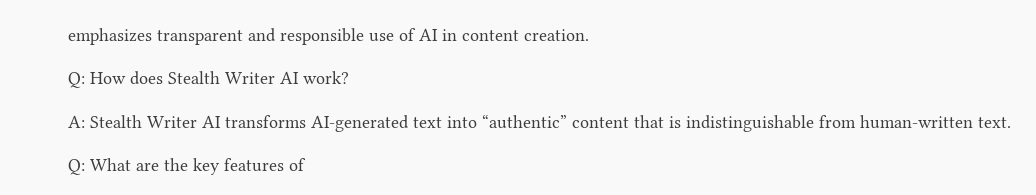emphasizes transparent and responsible use of AI in content creation.

Q: How does Stealth Writer AI work?

A: Stealth Writer AI transforms AI-generated text into “authentic” content that is indistinguishable from human-written text.

Q: What are the key features of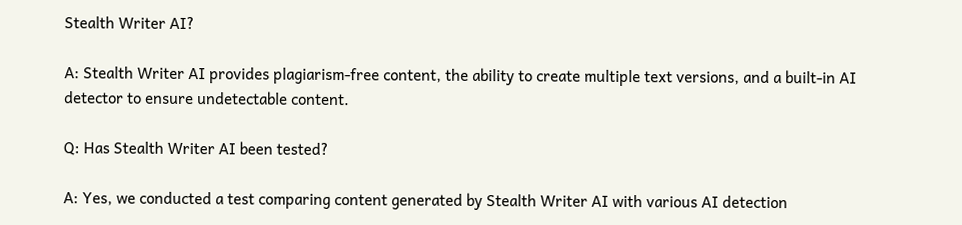Stealth Writer AI?

A: Stealth Writer AI provides plagiarism-free content, the ability to create multiple text versions, and a built-in AI detector to ensure undetectable content.

Q: Has Stealth Writer AI been tested?

A: Yes, we conducted a test comparing content generated by Stealth Writer AI with various AI detection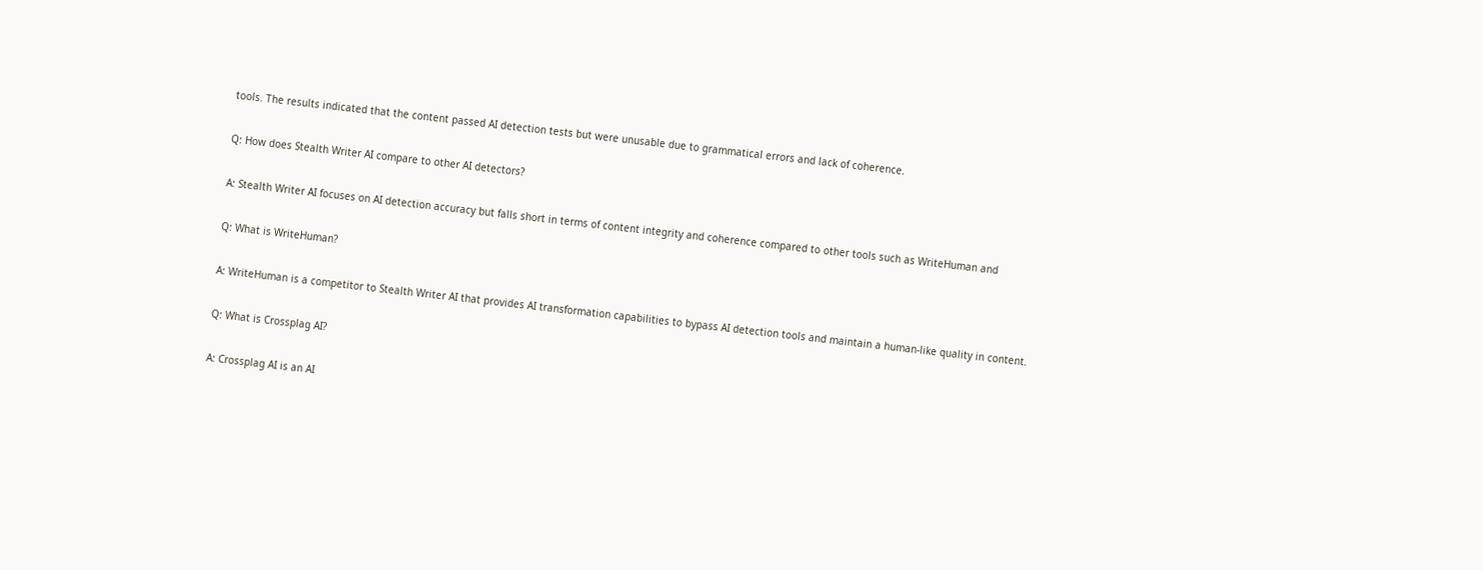tools. The results indicated that the content passed AI detection tests but were unusable due to grammatical errors and lack of coherence.

Q: How does Stealth Writer AI compare to other AI detectors?

A: Stealth Writer AI focuses on AI detection accuracy but falls short in terms of content integrity and coherence compared to other tools such as WriteHuman and

Q: What is WriteHuman?

A: WriteHuman is a competitor to Stealth Writer AI that provides AI transformation capabilities to bypass AI detection tools and maintain a human-like quality in content.

Q: What is Crossplag AI?

A: Crossplag AI is an AI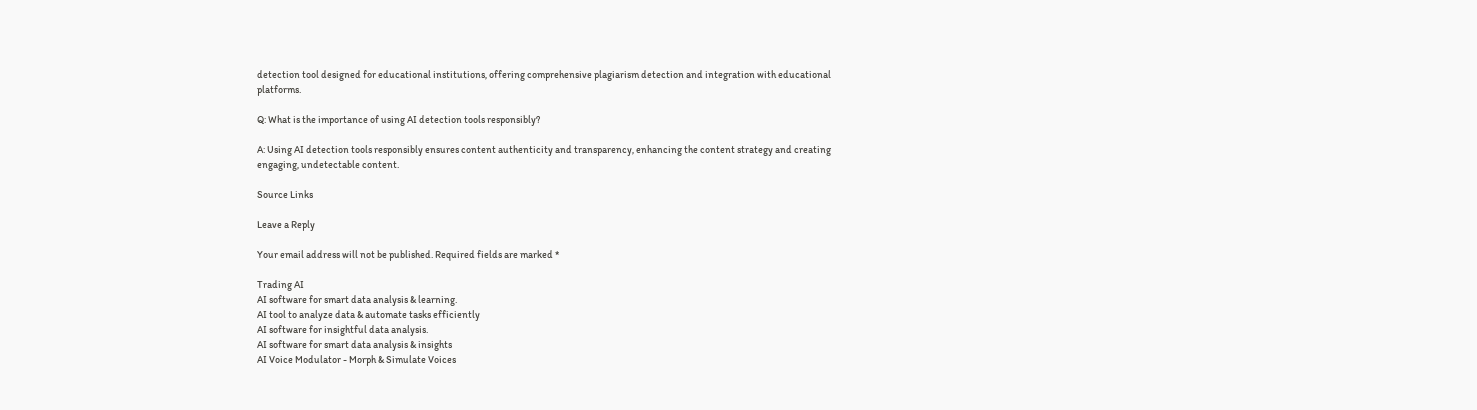detection tool designed for educational institutions, offering comprehensive plagiarism detection and integration with educational platforms.

Q: What is the importance of using AI detection tools responsibly?

A: Using AI detection tools responsibly ensures content authenticity and transparency, enhancing the content strategy and creating engaging, undetectable content.

Source Links

Leave a Reply

Your email address will not be published. Required fields are marked *

Trading AI
AI software for smart data analysis & learning.
AI tool to analyze data & automate tasks efficiently
AI software for insightful data analysis.
AI software for smart data analysis & insights
AI Voice Modulator - Morph & Simulate Voices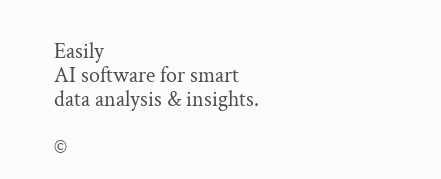Easily
AI software for smart data analysis & insights.

©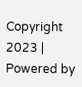Copyright 2023 | Powered by